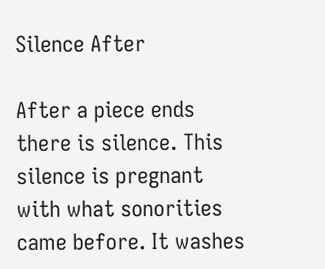Silence After

After a piece ends there is silence. This silence is pregnant with what sonorities came before. It washes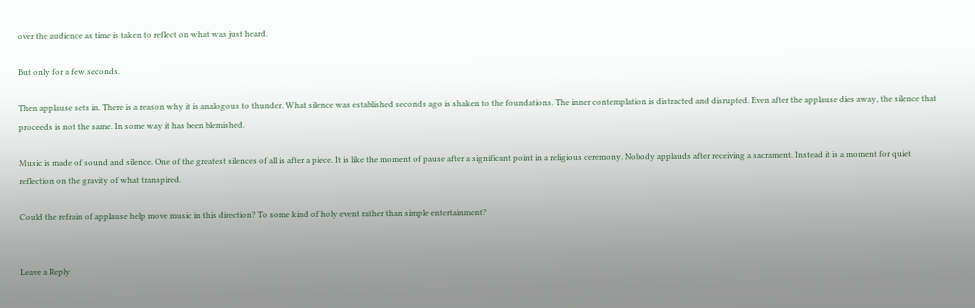over the audience as time is taken to reflect on what was just heard.

But only for a few seconds.

Then applause sets in. There is a reason why it is analogous to thunder. What silence was established seconds ago is shaken to the foundations. The inner contemplation is distracted and disrupted. Even after the applause dies away, the silence that proceeds is not the same. In some way it has been blemished.

Music is made of sound and silence. One of the greatest silences of all is after a piece. It is like the moment of pause after a significant point in a religious ceremony. Nobody applauds after receiving a sacrament. Instead it is a moment for quiet reflection on the gravity of what transpired.

Could the refrain of applause help move music in this direction? To some kind of holy event rather than simple entertainment?


Leave a Reply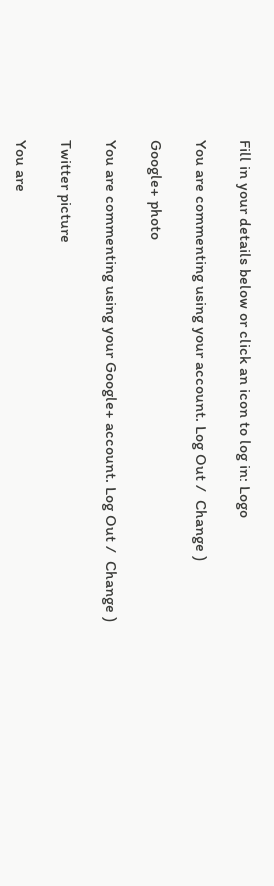Fill in your details below or click an icon to log in: Logo

You are commenting using your account. Log Out /  Change )

Google+ photo

You are commenting using your Google+ account. Log Out /  Change )

Twitter picture

You are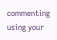commenting using your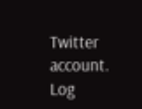Twitter account. Log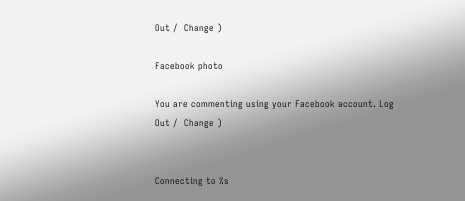Out /  Change )

Facebook photo

You are commenting using your Facebook account. Log Out /  Change )


Connecting to %s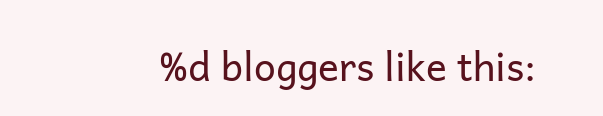%d bloggers like this: